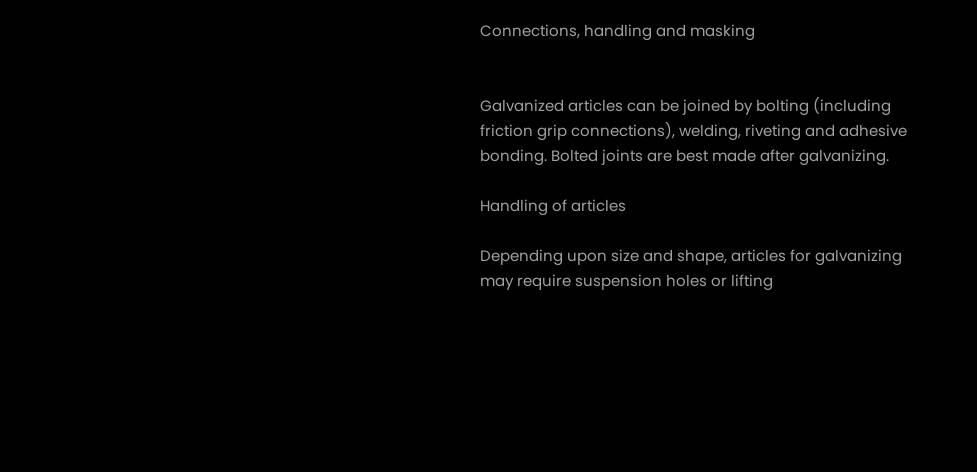Connections, handling and masking


Galvanized articles can be joined by bolting (including friction grip connections), welding, riveting and adhesive bonding. Bolted joints are best made after galvanizing.

Handling of articles

Depending upon size and shape, articles for galvanizing may require suspension holes or lifting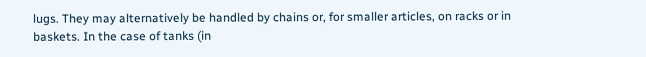lugs. They may alternatively be handled by chains or, for smaller articles, on racks or in baskets. In the case of tanks (in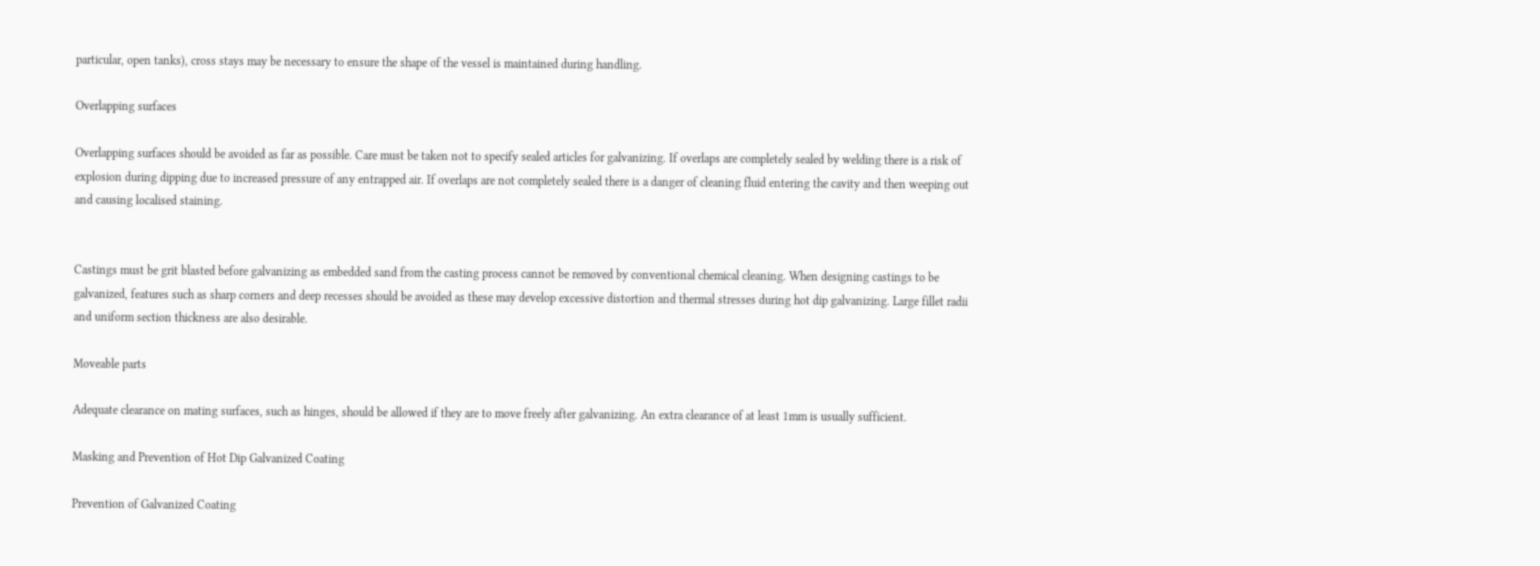particular, open tanks), cross stays may be necessary to ensure the shape of the vessel is maintained during handling.

Overlapping surfaces

Overlapping surfaces should be avoided as far as possible. Care must be taken not to specify sealed articles for galvanizing. If overlaps are completely sealed by welding there is a risk of explosion during dipping due to increased pressure of any entrapped air. If overlaps are not completely sealed there is a danger of cleaning fluid entering the cavity and then weeping out and causing localised staining.


Castings must be grit blasted before galvanizing as embedded sand from the casting process cannot be removed by conventional chemical cleaning. When designing castings to be galvanized, features such as sharp corners and deep recesses should be avoided as these may develop excessive distortion and thermal stresses during hot dip galvanizing. Large fillet radii and uniform section thickness are also desirable.

Moveable parts

Adequate clearance on mating surfaces, such as hinges, should be allowed if they are to move freely after galvanizing. An extra clearance of at least 1mm is usually sufficient.

Masking and Prevention of Hot Dip Galvanized Coating

Prevention of Galvanized Coating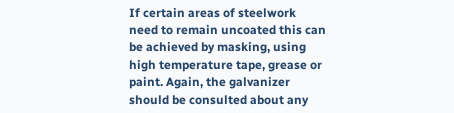If certain areas of steelwork need to remain uncoated this can be achieved by masking, using high temperature tape, grease or paint. Again, the galvanizer should be consulted about any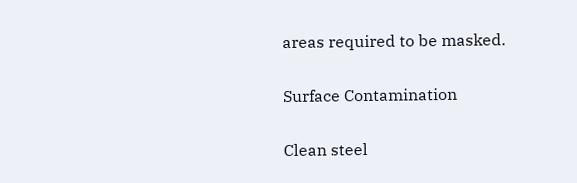areas required to be masked.

Surface Contamination

Clean steel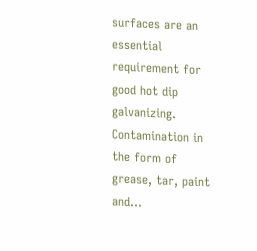surfaces are an essential requirement for good hot dip galvanizing. Contamination in the form of grease, tar, paint and...